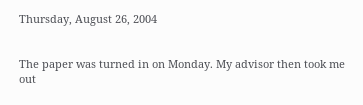Thursday, August 26, 2004


The paper was turned in on Monday. My advisor then took me out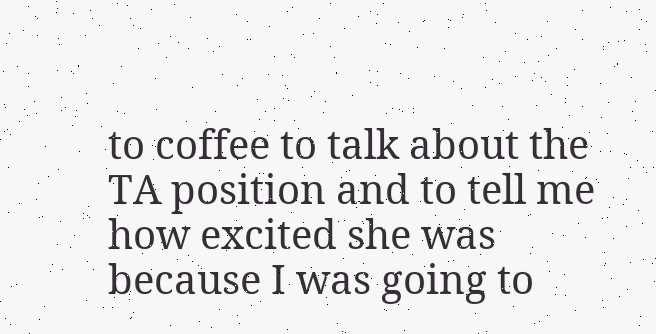to coffee to talk about the TA position and to tell me how excited she was because I was going to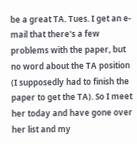be a great TA. Tues. I get an e-mail that there's a few problems with the paper, but no word about the TA position (I supposedly had to finish the paper to get the TA). So I meet her today and have gone over her list and my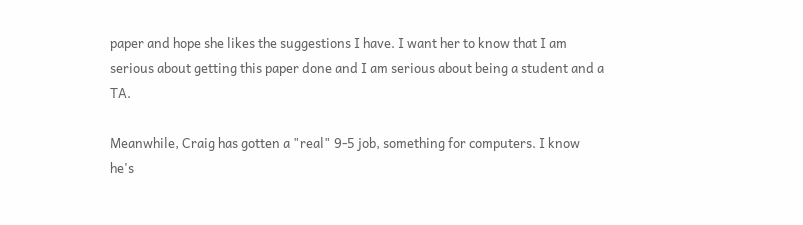paper and hope she likes the suggestions I have. I want her to know that I am serious about getting this paper done and I am serious about being a student and a TA.

Meanwhile, Craig has gotten a "real" 9-5 job, something for computers. I know he's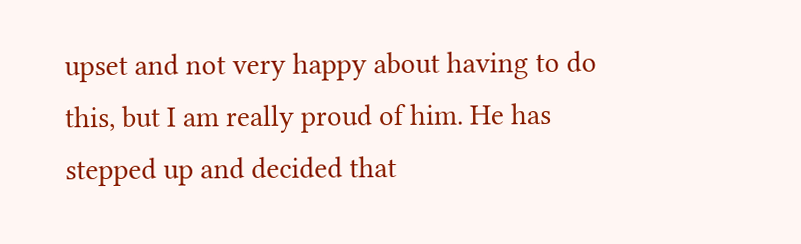upset and not very happy about having to do this, but I am really proud of him. He has stepped up and decided that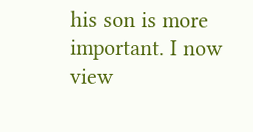his son is more important. I now view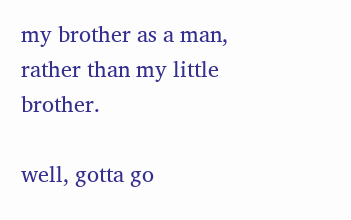my brother as a man, rather than my little brother.

well, gotta go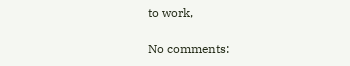to work,

No comments: